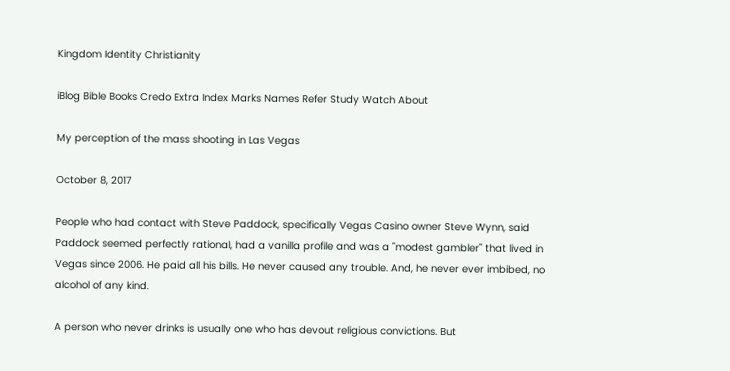Kingdom Identity Christianity

iBlog Bible Books Credo Extra Index Marks Names Refer Study Watch About

My perception of the mass shooting in Las Vegas

October 8, 2017

People who had contact with Steve Paddock, specifically Vegas Casino owner Steve Wynn, said Paddock seemed perfectly rational, had a vanilla profile and was a "modest gambler" that lived in Vegas since 2006. He paid all his bills. He never caused any trouble. And, he never ever imbibed, no alcohol of any kind.

A person who never drinks is usually one who has devout religious convictions. But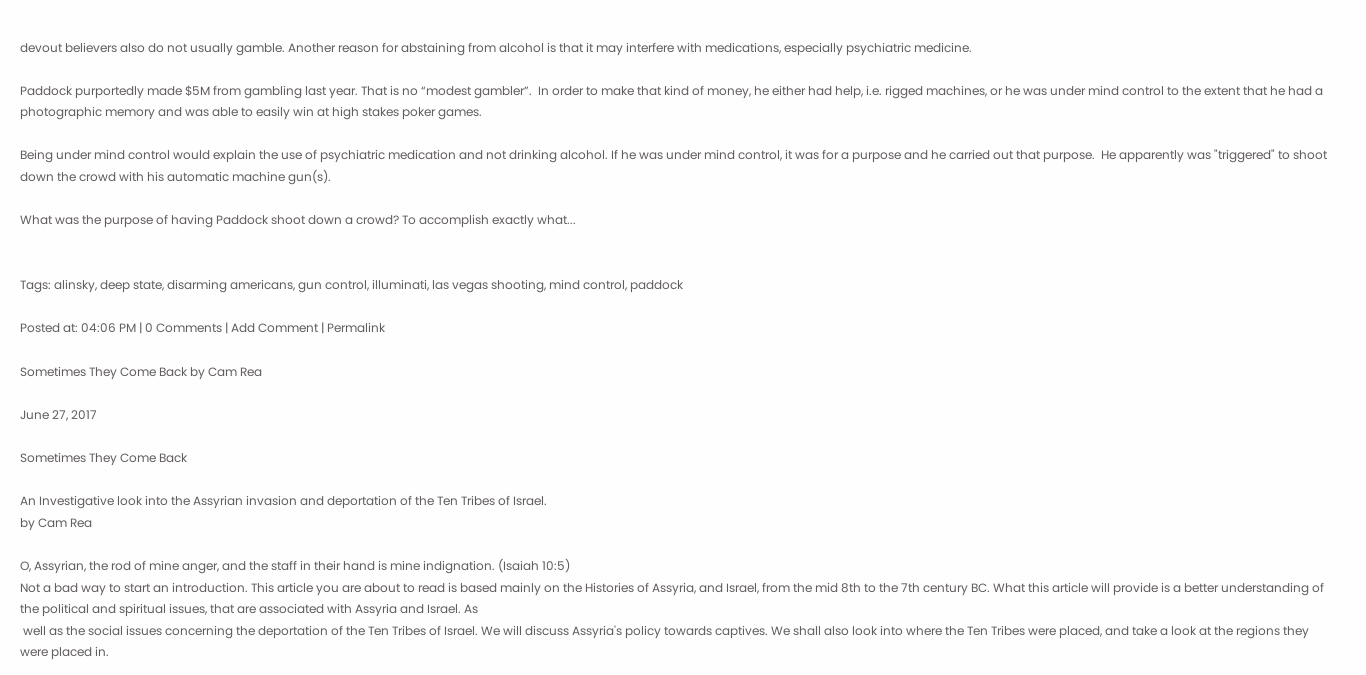devout believers also do not usually gamble. Another reason for abstaining from alcohol is that it may interfere with medications, especially psychiatric medicine.

Paddock purportedly made $5M from gambling last year. That is no “modest gambler”.  In order to make that kind of money, he either had help, i.e. rigged machines, or he was under mind control to the extent that he had a photographic memory and was able to easily win at high stakes poker games.

Being under mind control would explain the use of psychiatric medication and not drinking alcohol. If he was under mind control, it was for a purpose and he carried out that purpose.  He apparently was "triggered" to shoot down the crowd with his automatic machine gun(s).

What was the purpose of having Paddock shoot down a crowd? To accomplish exactly what...


Tags: alinsky, deep state, disarming americans, gun control, illuminati, las vegas shooting, mind control, paddock

Posted at: 04:06 PM | 0 Comments | Add Comment | Permalink

Sometimes They Come Back by Cam Rea

June 27, 2017

Sometimes They Come Back

An Investigative look into the Assyrian invasion and deportation of the Ten Tribes of Israel.
by Cam Rea

O, Assyrian, the rod of mine anger, and the staff in their hand is mine indignation. (Isaiah 10:5)
Not a bad way to start an introduction. This article you are about to read is based mainly on the Histories of Assyria, and Israel, from the mid 8th to the 7th century BC. What this article will provide is a better understanding of the political and spiritual issues, that are associated with Assyria and Israel. As
 well as the social issues concerning the deportation of the Ten Tribes of Israel. We will discuss Assyria's policy towards captives. We shall also look into where the Ten Tribes were placed, and take a look at the regions they were placed in.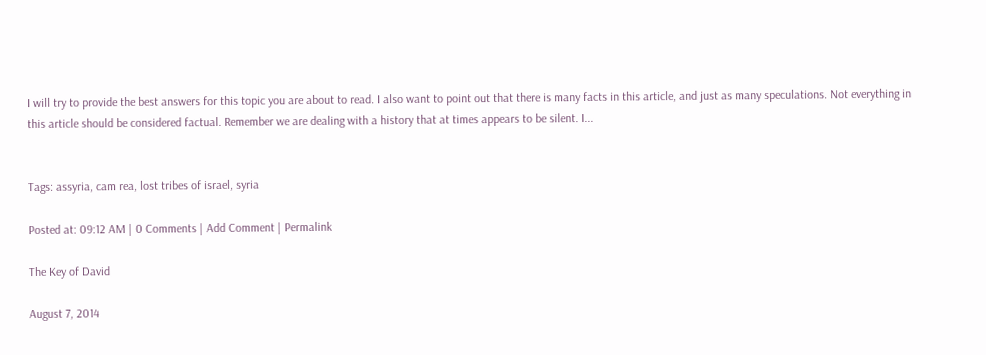I will try to provide the best answers for this topic you are about to read. I also want to point out that there is many facts in this article, and just as many speculations. Not everything in this article should be considered factual. Remember we are dealing with a history that at times appears to be silent. I...


Tags: assyria, cam rea, lost tribes of israel, syria

Posted at: 09:12 AM | 0 Comments | Add Comment | Permalink

The Key of David

August 7, 2014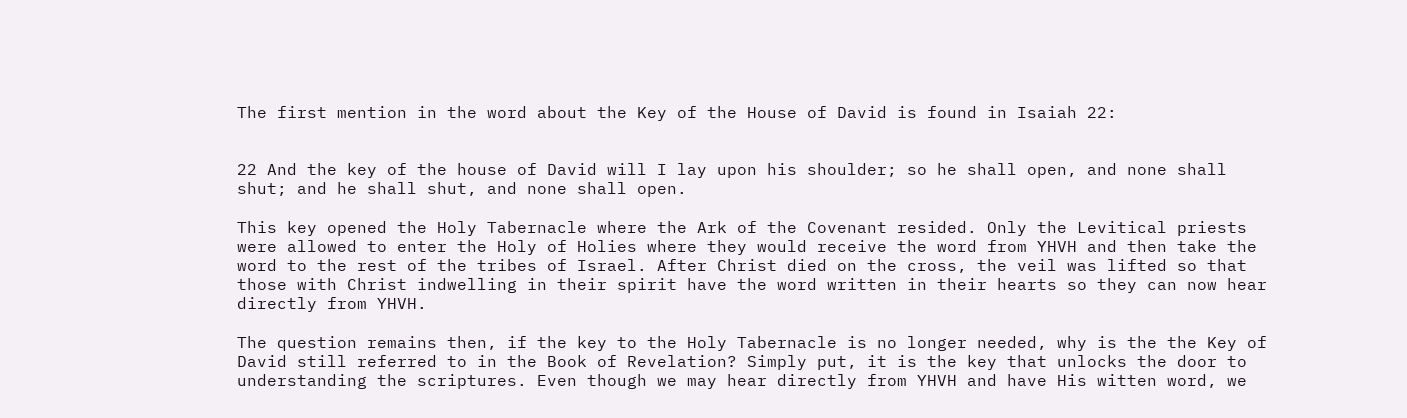The first mention in the word about the Key of the House of David is found in Isaiah 22:


22 And the key of the house of David will I lay upon his shoulder; so he shall open, and none shall shut; and he shall shut, and none shall open.

This key opened the Holy Tabernacle where the Ark of the Covenant resided. Only the Levitical priests were allowed to enter the Holy of Holies where they would receive the word from YHVH and then take the word to the rest of the tribes of Israel. After Christ died on the cross, the veil was lifted so that those with Christ indwelling in their spirit have the word written in their hearts so they can now hear directly from YHVH.

The question remains then, if the key to the Holy Tabernacle is no longer needed, why is the the Key of David still referred to in the Book of Revelation? Simply put, it is the key that unlocks the door to understanding the scriptures. Even though we may hear directly from YHVH and have His witten word, we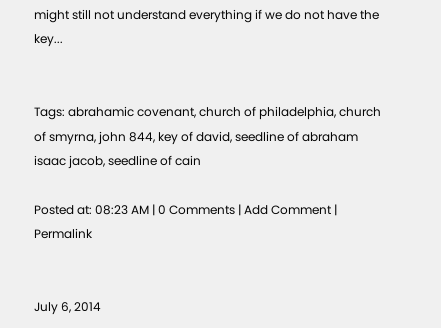might still not understand everything if we do not have the key...


Tags: abrahamic covenant, church of philadelphia, church of smyrna, john 844, key of david, seedline of abraham isaac jacob, seedline of cain

Posted at: 08:23 AM | 0 Comments | Add Comment | Permalink


July 6, 2014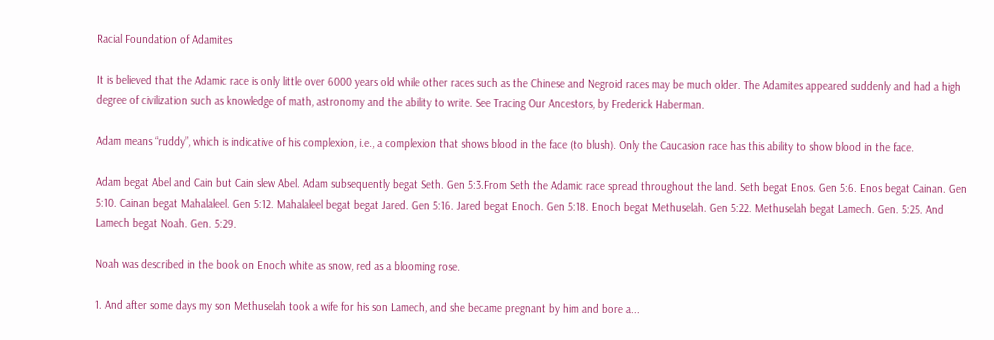Racial Foundation of Adamites

It is believed that the Adamic race is only little over 6000 years old while other races such as the Chinese and Negroid races may be much older. The Adamites appeared suddenly and had a high degree of civilization such as knowledge of math, astronomy and the ability to write. See Tracing Our Ancestors, by Frederick Haberman.

Adam means “ruddy”, which is indicative of his complexion, i.e., a complexion that shows blood in the face (to blush). Only the Caucasion race has this ability to show blood in the face.

Adam begat Abel and Cain but Cain slew Abel. Adam subsequently begat Seth. Gen 5:3.From Seth the Adamic race spread throughout the land. Seth begat Enos. Gen 5:6. Enos begat Cainan. Gen 5:10. Cainan begat Mahalaleel. Gen 5:12. Mahalaleel begat begat Jared. Gen 5:16. Jared begat Enoch. Gen 5:18. Enoch begat Methuselah. Gen 5:22. Methuselah begat Lamech. Gen. 5:25. And Lamech begat Noah. Gen. 5:29.

Noah was described in the book on Enoch white as snow, red as a blooming rose.

1. And after some days my son Methuselah took a wife for his son Lamech, and she became pregnant by him and bore a...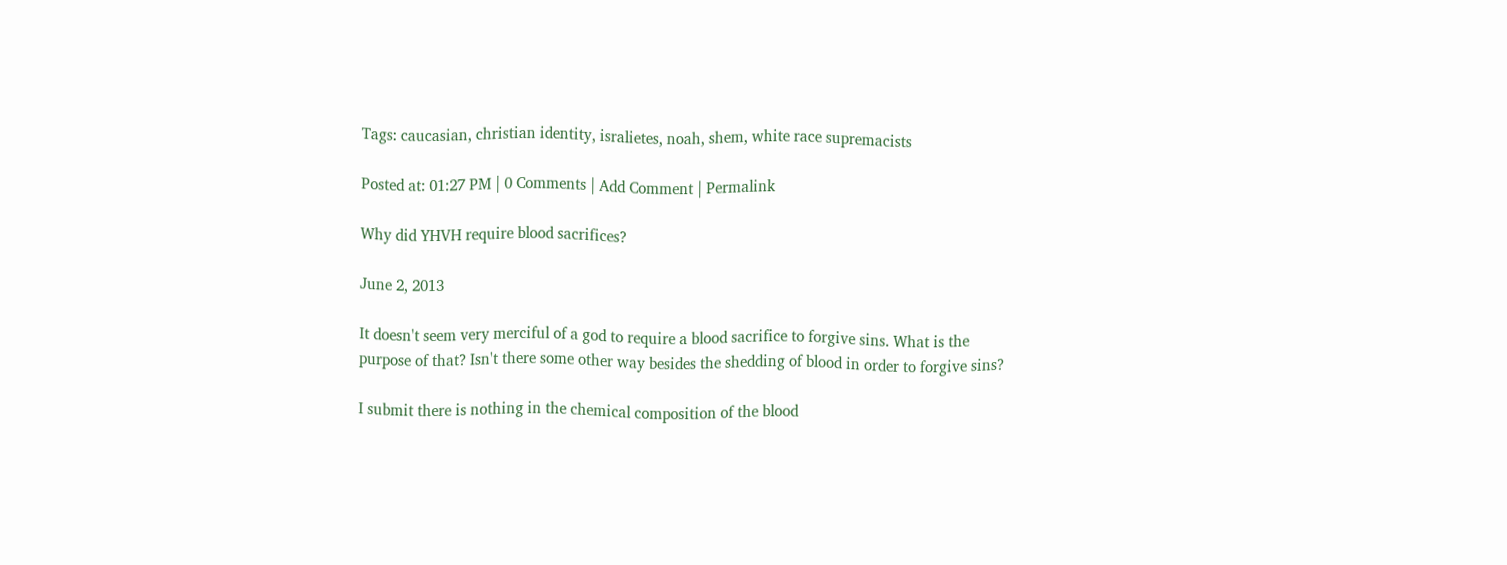Tags: caucasian, christian identity, isralietes, noah, shem, white race supremacists

Posted at: 01:27 PM | 0 Comments | Add Comment | Permalink

Why did YHVH require blood sacrifices?

June 2, 2013

It doesn't seem very merciful of a god to require a blood sacrifice to forgive sins. What is the purpose of that? Isn't there some other way besides the shedding of blood in order to forgive sins?

I submit there is nothing in the chemical composition of the blood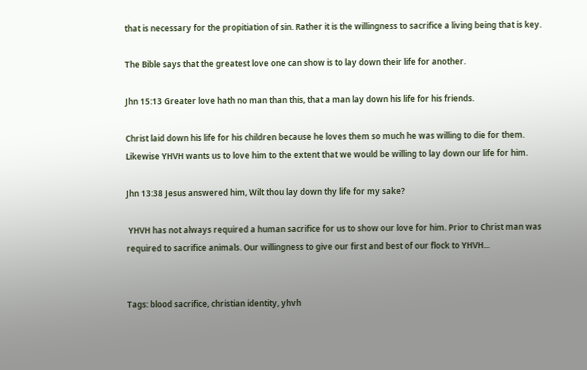that is necessary for the propitiation of sin. Rather it is the willingness to sacrifice a living being that is key.

The Bible says that the greatest love one can show is to lay down their life for another.

Jhn 15:13 Greater love hath no man than this, that a man lay down his life for his friends.

Christ laid down his life for his children because he loves them so much he was willing to die for them. Likewise YHVH wants us to love him to the extent that we would be willing to lay down our life for him.

Jhn 13:38 Jesus answered him, Wilt thou lay down thy life for my sake?

 YHVH has not always required a human sacrifice for us to show our love for him. Prior to Christ man was required to sacrifice animals. Our willingness to give our first and best of our flock to YHVH...


Tags: blood sacrifice, christian identity, yhvh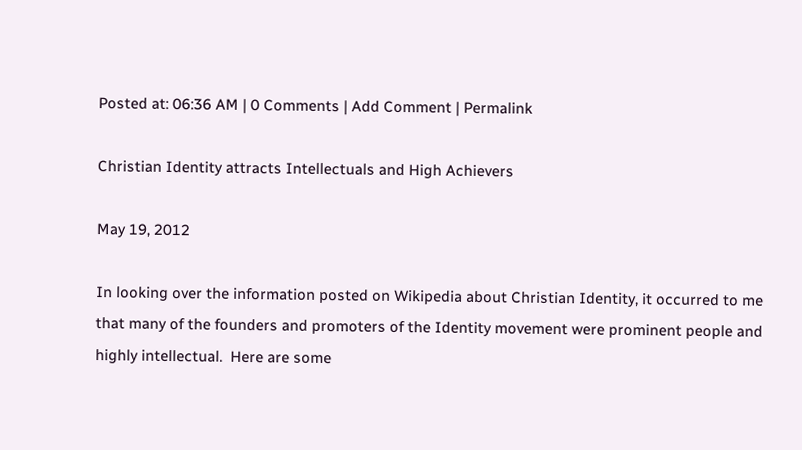Posted at: 06:36 AM | 0 Comments | Add Comment | Permalink

Christian Identity attracts Intellectuals and High Achievers

May 19, 2012

In looking over the information posted on Wikipedia about Christian Identity, it occurred to me that many of the founders and promoters of the Identity movement were prominent people and highly intellectual.  Here are some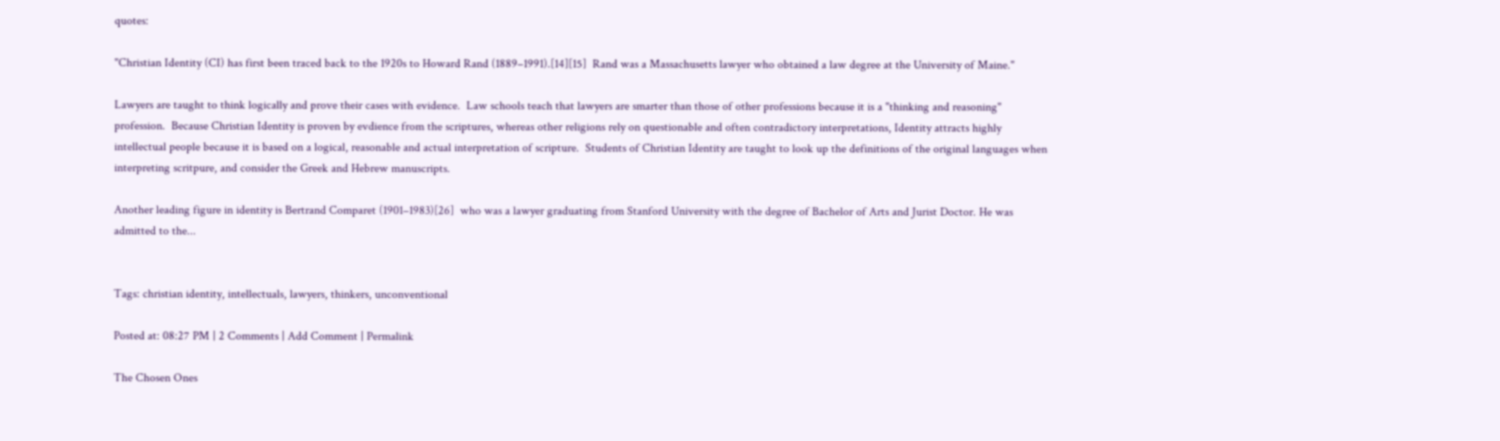quotes:

"Christian Identity (CI) has first been traced back to the 1920s to Howard Rand (1889–1991).[14][15]  Rand was a Massachusetts lawyer who obtained a law degree at the University of Maine."

Lawyers are taught to think logically and prove their cases with evidence.  Law schools teach that lawyers are smarter than those of other professions because it is a "thinking and reasoning" profession.  Because Christian Identity is proven by evdience from the scriptures, whereas other religions rely on questionable and often contradictory interpretations, Identity attracts highly intellectual people because it is based on a logical, reasonable and actual interpretation of scripture.  Students of Christian Identity are taught to look up the definitions of the original languages when interpreting scritpure, and consider the Greek and Hebrew manuscripts.

Another leading figure in identity is Bertrand Comparet (1901–1983)[26]  who was a lawyer graduating from Stanford University with the degree of Bachelor of Arts and Jurist Doctor. He was admitted to the...


Tags: christian identity, intellectuals, lawyers, thinkers, unconventional

Posted at: 08:27 PM | 2 Comments | Add Comment | Permalink

The Chosen Ones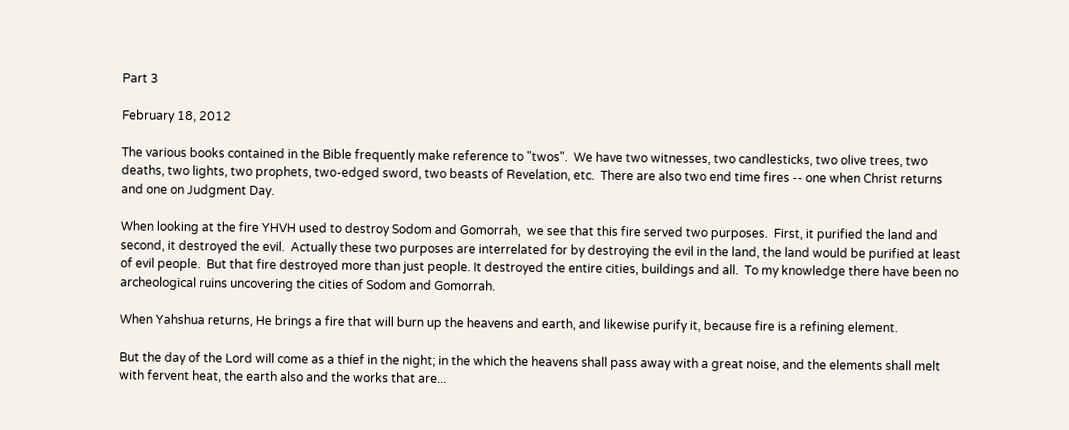Part 3

February 18, 2012

The various books contained in the Bible frequently make reference to "twos".  We have two witnesses, two candlesticks, two olive trees, two deaths, two lights, two prophets, two-edged sword, two beasts of Revelation, etc.  There are also two end time fires -- one when Christ returns and one on Judgment Day.

When looking at the fire YHVH used to destroy Sodom and Gomorrah,  we see that this fire served two purposes.  First, it purified the land and second, it destroyed the evil.  Actually these two purposes are interrelated for by destroying the evil in the land, the land would be purified at least of evil people.  But that fire destroyed more than just people. It destroyed the entire cities, buildings and all.  To my knowledge there have been no archeological ruins uncovering the cities of Sodom and Gomorrah.

When Yahshua returns, He brings a fire that will burn up the heavens and earth, and likewise purify it, because fire is a refining element.

But the day of the Lord will come as a thief in the night; in the which the heavens shall pass away with a great noise, and the elements shall melt with fervent heat, the earth also and the works that are...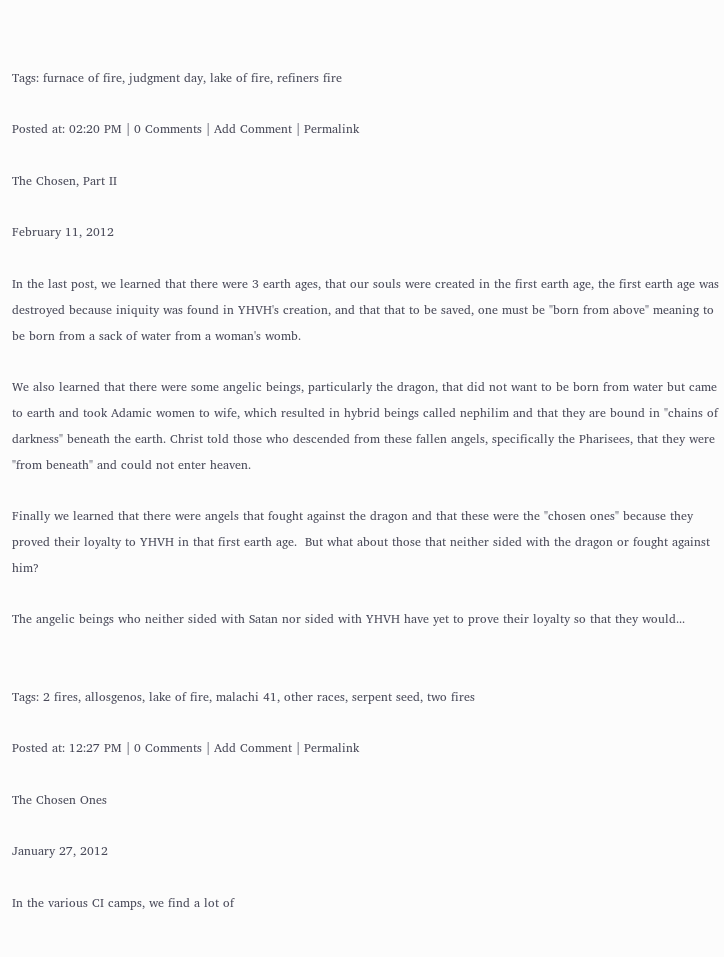Tags: furnace of fire, judgment day, lake of fire, refiners fire

Posted at: 02:20 PM | 0 Comments | Add Comment | Permalink

The Chosen, Part II

February 11, 2012

In the last post, we learned that there were 3 earth ages, that our souls were created in the first earth age, the first earth age was destroyed because iniquity was found in YHVH's creation, and that that to be saved, one must be "born from above" meaning to be born from a sack of water from a woman's womb.

We also learned that there were some angelic beings, particularly the dragon, that did not want to be born from water but came to earth and took Adamic women to wife, which resulted in hybrid beings called nephilim and that they are bound in "chains of darkness" beneath the earth. Christ told those who descended from these fallen angels, specifically the Pharisees, that they were "from beneath" and could not enter heaven.

Finally we learned that there were angels that fought against the dragon and that these were the "chosen ones" because they proved their loyalty to YHVH in that first earth age.  But what about those that neither sided with the dragon or fought against him?

The angelic beings who neither sided with Satan nor sided with YHVH have yet to prove their loyalty so that they would...


Tags: 2 fires, allosgenos, lake of fire, malachi 41, other races, serpent seed, two fires

Posted at: 12:27 PM | 0 Comments | Add Comment | Permalink

The Chosen Ones

January 27, 2012

In the various CI camps, we find a lot of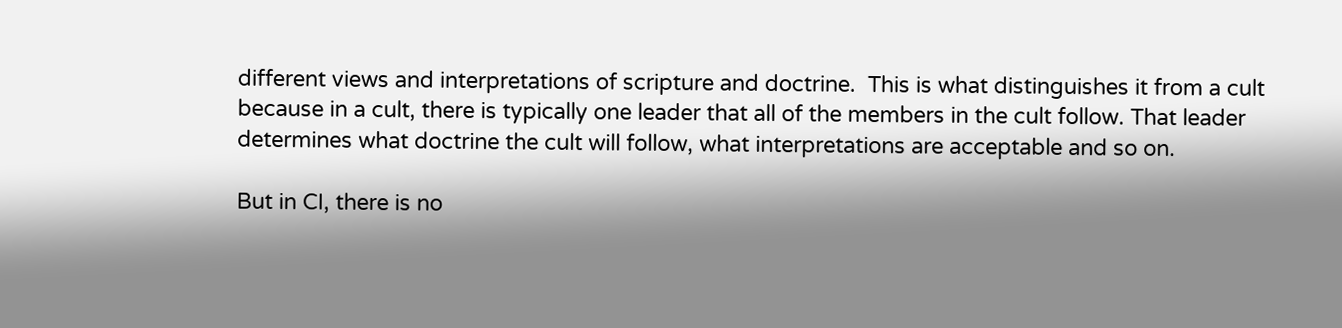different views and interpretations of scripture and doctrine.  This is what distinguishes it from a cult because in a cult, there is typically one leader that all of the members in the cult follow. That leader determines what doctrine the cult will follow, what interpretations are acceptable and so on.

But in CI, there is no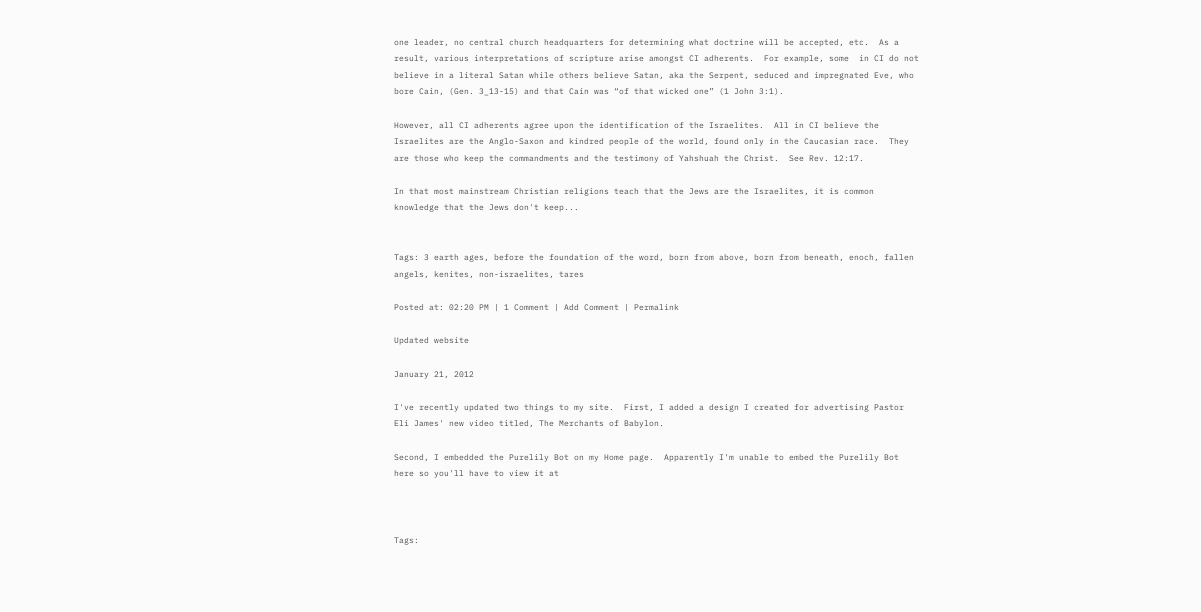one leader, no central church headquarters for determining what doctrine will be accepted, etc.  As a result, various interpretations of scripture arise amongst CI adherents.  For example, some  in CI do not believe in a literal Satan while others believe Satan, aka the Serpent, seduced and impregnated Eve, who bore Cain, (Gen. 3_13-15) and that Cain was “of that wicked one” (1 John 3:1).

However, all CI adherents agree upon the identification of the Israelites.  All in CI believe the Israelites are the Anglo-Saxon and kindred people of the world, found only in the Caucasian race.  They are those who keep the commandments and the testimony of Yahshuah the Christ.  See Rev. 12:17.

In that most mainstream Christian religions teach that the Jews are the Israelites, it is common knowledge that the Jews don't keep...


Tags: 3 earth ages, before the foundation of the word, born from above, born from beneath, enoch, fallen angels, kenites, non-israelites, tares

Posted at: 02:20 PM | 1 Comment | Add Comment | Permalink

Updated website

January 21, 2012

I've recently updated two things to my site.  First, I added a design I created for advertising Pastor Eli James' new video titled, The Merchants of Babylon.

Second, I embedded the Purelily Bot on my Home page.  Apparently I'm unable to embed the Purelily Bot here so you'll have to view it at



Tags: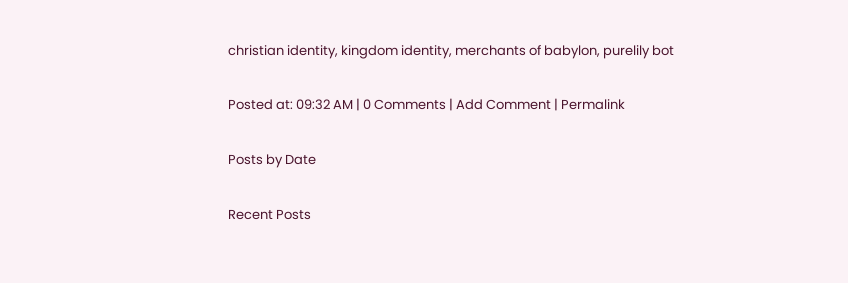christian identity, kingdom identity, merchants of babylon, purelily bot

Posted at: 09:32 AM | 0 Comments | Add Comment | Permalink

Posts by Date

Recent Posts